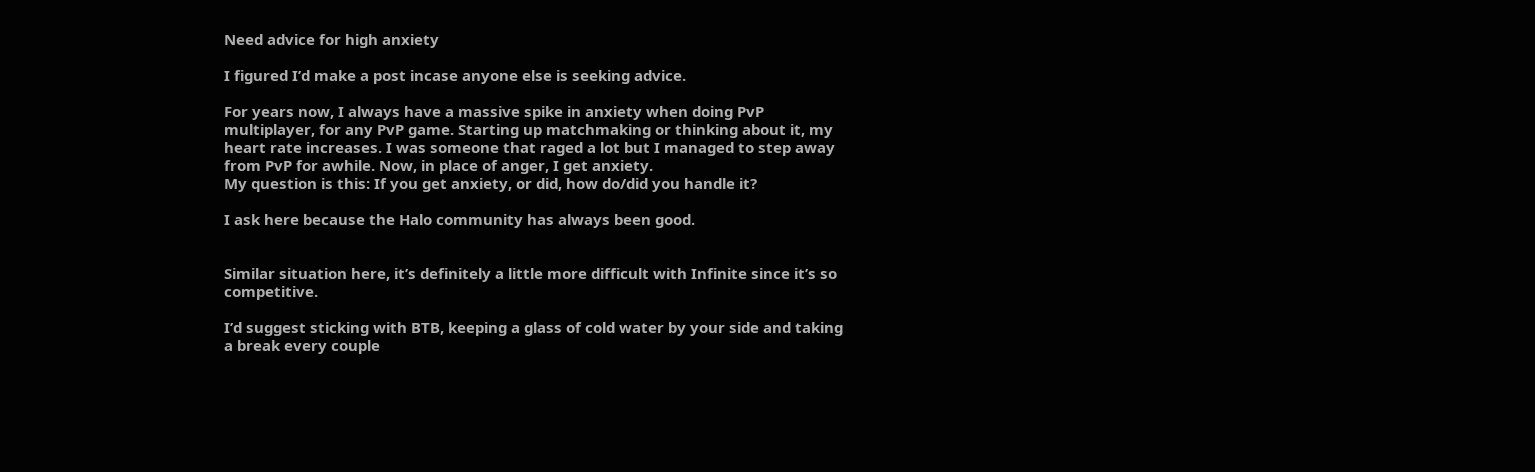Need advice for high anxiety

I figured I’d make a post incase anyone else is seeking advice.

For years now, I always have a massive spike in anxiety when doing PvP multiplayer, for any PvP game. Starting up matchmaking or thinking about it, my heart rate increases. I was someone that raged a lot but I managed to step away from PvP for awhile. Now, in place of anger, I get anxiety.
My question is this: If you get anxiety, or did, how do/did you handle it?

I ask here because the Halo community has always been good.


Similar situation here, it’s definitely a little more difficult with Infinite since it’s so competitive.

I’d suggest sticking with BTB, keeping a glass of cold water by your side and taking a break every couple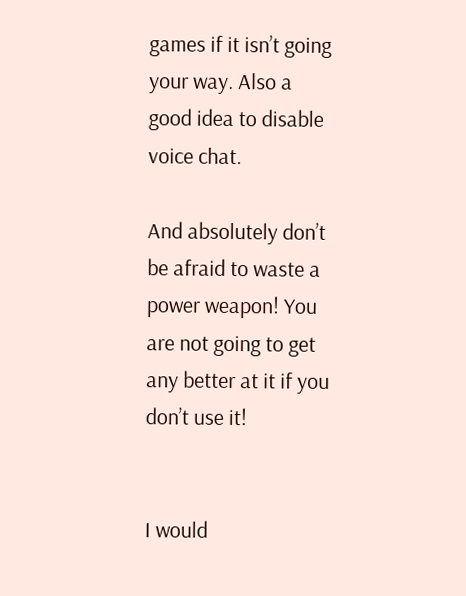games if it isn’t going your way. Also a good idea to disable voice chat.

And absolutely don’t be afraid to waste a power weapon! You are not going to get any better at it if you don’t use it!


I would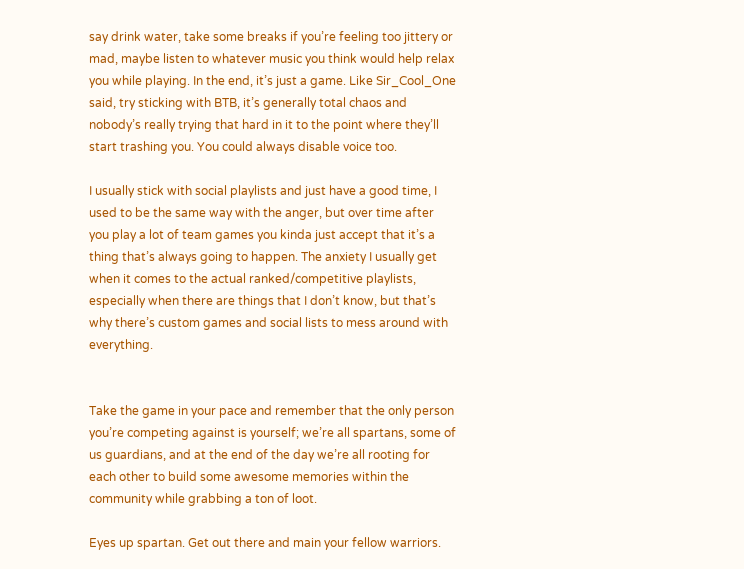say drink water, take some breaks if you’re feeling too jittery or mad, maybe listen to whatever music you think would help relax you while playing. In the end, it’s just a game. Like Sir_Cool_One said, try sticking with BTB, it’s generally total chaos and nobody’s really trying that hard in it to the point where they’ll start trashing you. You could always disable voice too.

I usually stick with social playlists and just have a good time, I used to be the same way with the anger, but over time after you play a lot of team games you kinda just accept that it’s a thing that’s always going to happen. The anxiety I usually get when it comes to the actual ranked/competitive playlists, especially when there are things that I don’t know, but that’s why there’s custom games and social lists to mess around with everything.


Take the game in your pace and remember that the only person you’re competing against is yourself; we’re all spartans, some of us guardians, and at the end of the day we’re all rooting for each other to build some awesome memories within the community while grabbing a ton of loot.

Eyes up spartan. Get out there and main your fellow warriors.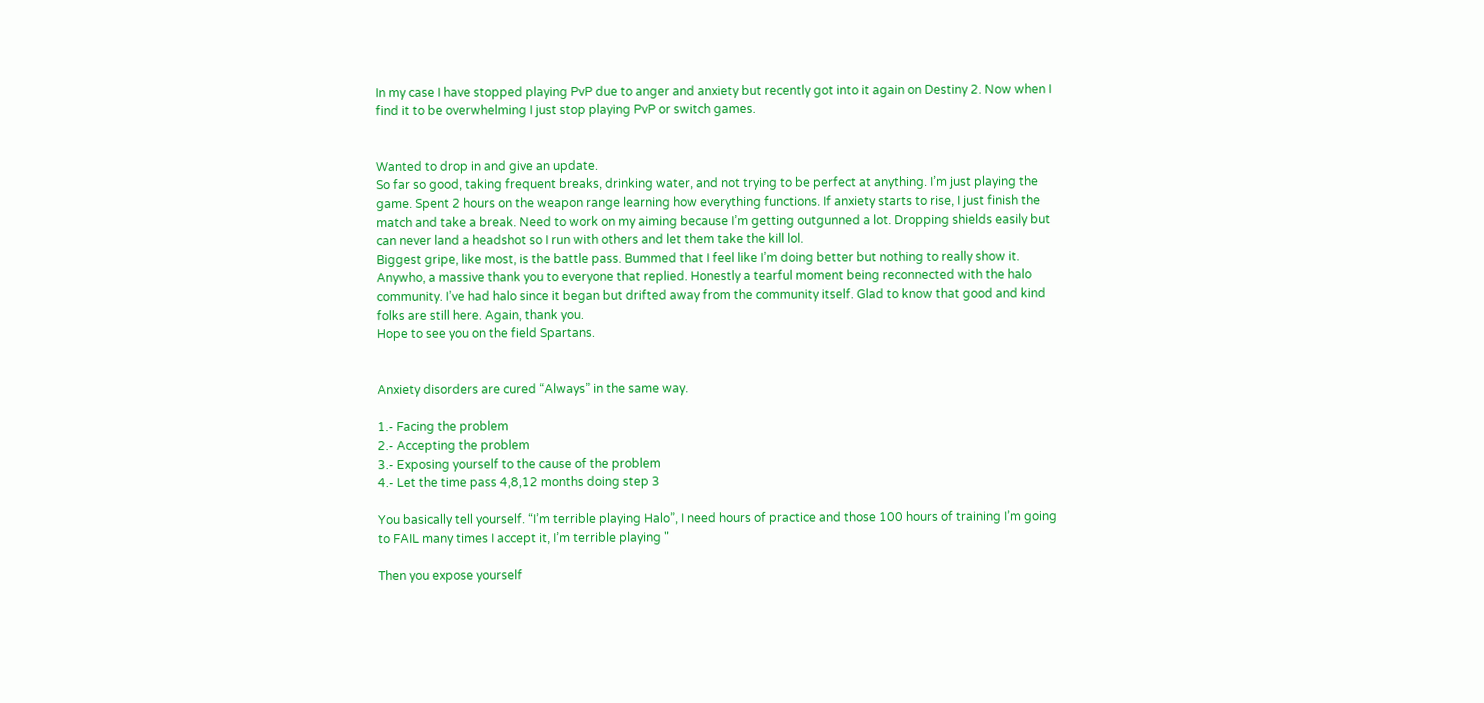In my case I have stopped playing PvP due to anger and anxiety but recently got into it again on Destiny 2. Now when I find it to be overwhelming I just stop playing PvP or switch games.


Wanted to drop in and give an update.
So far so good, taking frequent breaks, drinking water, and not trying to be perfect at anything. I’m just playing the game. Spent 2 hours on the weapon range learning how everything functions. If anxiety starts to rise, I just finish the match and take a break. Need to work on my aiming because I’m getting outgunned a lot. Dropping shields easily but can never land a headshot so I run with others and let them take the kill lol.
Biggest gripe, like most, is the battle pass. Bummed that I feel like I’m doing better but nothing to really show it.
Anywho, a massive thank you to everyone that replied. Honestly a tearful moment being reconnected with the halo community. I’ve had halo since it began but drifted away from the community itself. Glad to know that good and kind folks are still here. Again, thank you.
Hope to see you on the field Spartans.


Anxiety disorders are cured “Always” in the same way.

1.- Facing the problem
2.- Accepting the problem
3.- Exposing yourself to the cause of the problem
4.- Let the time pass 4,8,12 months doing step 3

You basically tell yourself. “I’m terrible playing Halo”, I need hours of practice and those 100 hours of training I’m going to FAIL many times I accept it, I’m terrible playing "

Then you expose yourself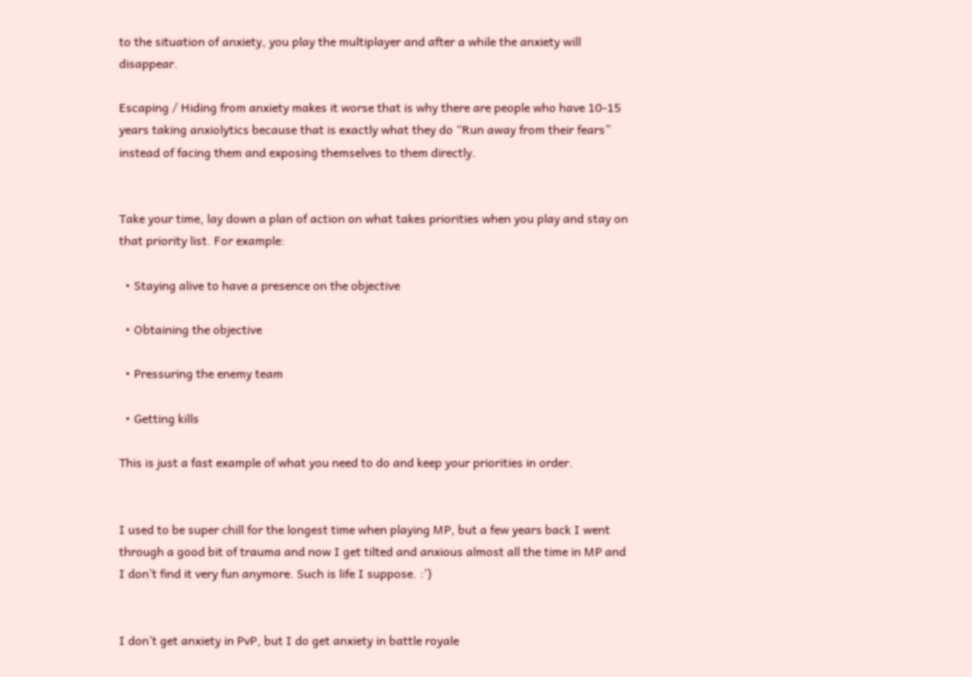to the situation of anxiety, you play the multiplayer and after a while the anxiety will disappear.

Escaping / Hiding from anxiety makes it worse that is why there are people who have 10-15 years taking anxiolytics because that is exactly what they do “Run away from their fears” instead of facing them and exposing themselves to them directly.


Take your time, lay down a plan of action on what takes priorities when you play and stay on that priority list. For example:

  • Staying alive to have a presence on the objective

  • Obtaining the objective

  • Pressuring the enemy team

  • Getting kills

This is just a fast example of what you need to do and keep your priorities in order.


I used to be super chill for the longest time when playing MP, but a few years back I went through a good bit of trauma and now I get tilted and anxious almost all the time in MP and I don’t find it very fun anymore. Such is life I suppose. :’)


I don’t get anxiety in PvP, but I do get anxiety in battle royale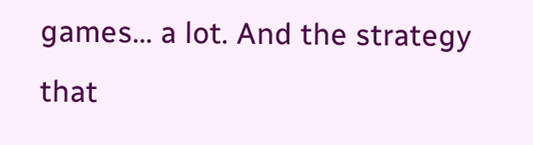games… a lot. And the strategy that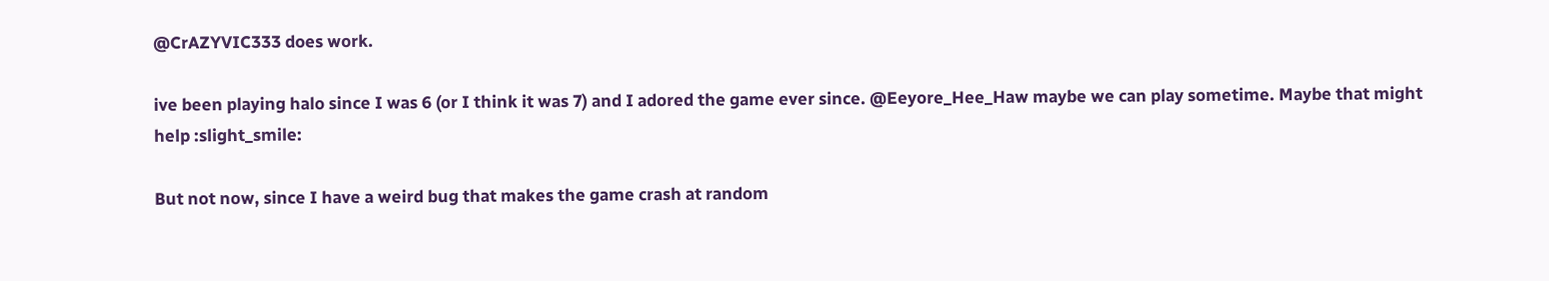@CrAZYVIC333 does work.

ive been playing halo since I was 6 (or I think it was 7) and I adored the game ever since. @Eeyore_Hee_Haw maybe we can play sometime. Maybe that might help :slight_smile:

But not now, since I have a weird bug that makes the game crash at random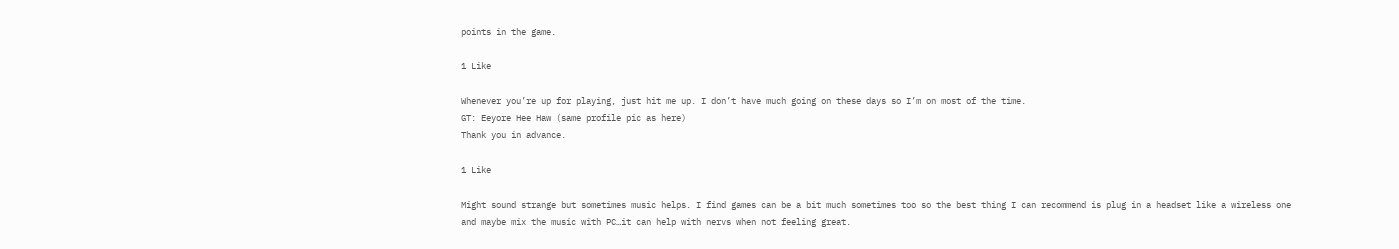points in the game.

1 Like

Whenever you’re up for playing, just hit me up. I don’t have much going on these days so I’m on most of the time.
GT: Eeyore Hee Haw (same profile pic as here)
Thank you in advance.

1 Like

Might sound strange but sometimes music helps. I find games can be a bit much sometimes too so the best thing I can recommend is plug in a headset like a wireless one and maybe mix the music with PC…it can help with nervs when not feeling great.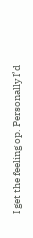I get the feeling op. Personally I’d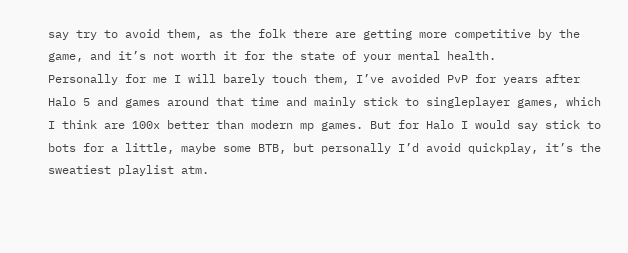say try to avoid them, as the folk there are getting more competitive by the game, and it’s not worth it for the state of your mental health.
Personally for me I will barely touch them, I’ve avoided PvP for years after Halo 5 and games around that time and mainly stick to singleplayer games, which I think are 100x better than modern mp games. But for Halo I would say stick to bots for a little, maybe some BTB, but personally I’d avoid quickplay, it’s the sweatiest playlist atm.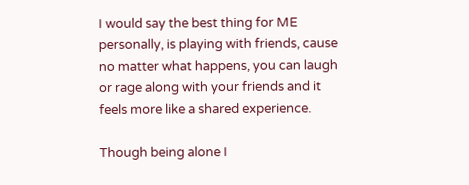I would say the best thing for ME personally, is playing with friends, cause no matter what happens, you can laugh or rage along with your friends and it feels more like a shared experience.

Though being alone I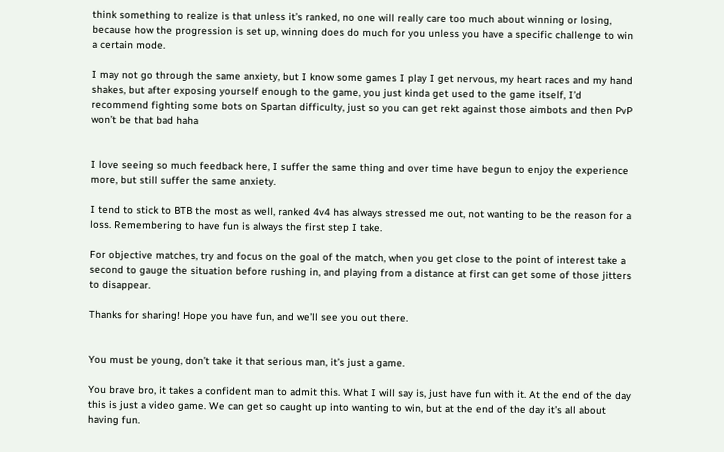think something to realize is that unless it’s ranked, no one will really care too much about winning or losing, because how the progression is set up, winning does do much for you unless you have a specific challenge to win a certain mode.

I may not go through the same anxiety, but I know some games I play I get nervous, my heart races and my hand shakes, but after exposing yourself enough to the game, you just kinda get used to the game itself, I’d recommend fighting some bots on Spartan difficulty, just so you can get rekt against those aimbots and then PvP won’t be that bad haha


I love seeing so much feedback here, I suffer the same thing and over time have begun to enjoy the experience more, but still suffer the same anxiety.

I tend to stick to BTB the most as well, ranked 4v4 has always stressed me out, not wanting to be the reason for a loss. Remembering to have fun is always the first step I take.

For objective matches, try and focus on the goal of the match, when you get close to the point of interest take a second to gauge the situation before rushing in, and playing from a distance at first can get some of those jitters to disappear.

Thanks for sharing! Hope you have fun, and we’ll see you out there.


You must be young, don’t take it that serious man, it’s just a game.

You brave bro, it takes a confident man to admit this. What I will say is, just have fun with it. At the end of the day this is just a video game. We can get so caught up into wanting to win, but at the end of the day it’s all about having fun.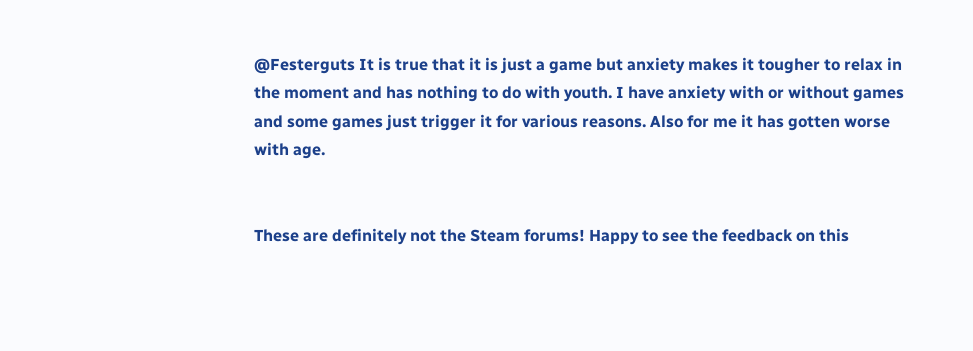@Festerguts It is true that it is just a game but anxiety makes it tougher to relax in the moment and has nothing to do with youth. I have anxiety with or without games and some games just trigger it for various reasons. Also for me it has gotten worse with age.


These are definitely not the Steam forums! Happy to see the feedback on this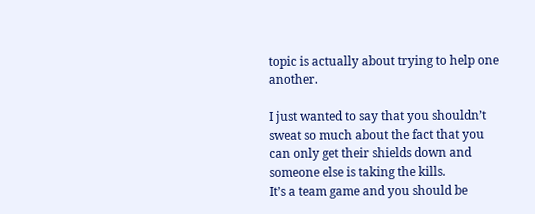topic is actually about trying to help one another.

I just wanted to say that you shouldn’t sweat so much about the fact that you can only get their shields down and someone else is taking the kills.
It’s a team game and you should be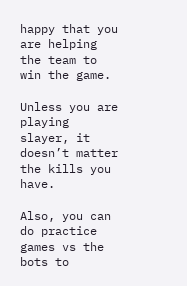happy that you are helping the team to win the game.

Unless you are playing slayer, it doesn’t matter the kills you have.

Also, you can do practice games vs the bots to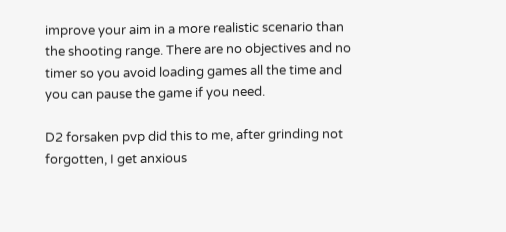improve your aim in a more realistic scenario than the shooting range. There are no objectives and no timer so you avoid loading games all the time and you can pause the game if you need.

D2 forsaken pvp did this to me, after grinding not forgotten, I get anxious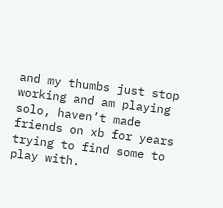and my thumbs just stop working and am playing solo, haven’t made friends on xb for years trying to find some to play with.